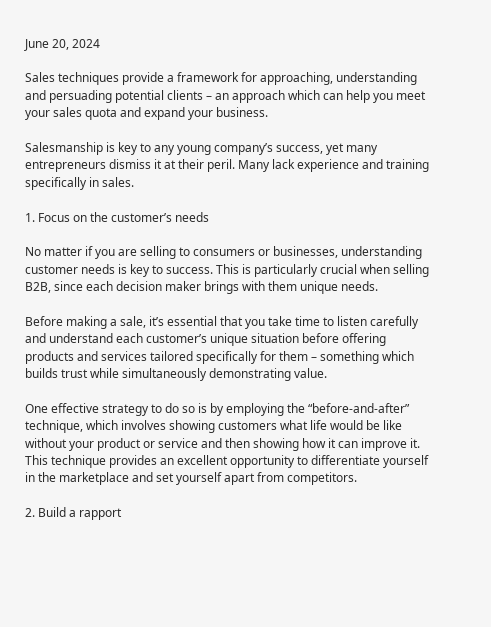June 20, 2024

Sales techniques provide a framework for approaching, understanding and persuading potential clients – an approach which can help you meet your sales quota and expand your business.

Salesmanship is key to any young company’s success, yet many entrepreneurs dismiss it at their peril. Many lack experience and training specifically in sales.

1. Focus on the customer’s needs

No matter if you are selling to consumers or businesses, understanding customer needs is key to success. This is particularly crucial when selling B2B, since each decision maker brings with them unique needs.

Before making a sale, it’s essential that you take time to listen carefully and understand each customer’s unique situation before offering products and services tailored specifically for them – something which builds trust while simultaneously demonstrating value.

One effective strategy to do so is by employing the “before-and-after” technique, which involves showing customers what life would be like without your product or service and then showing how it can improve it. This technique provides an excellent opportunity to differentiate yourself in the marketplace and set yourself apart from competitors.

2. Build a rapport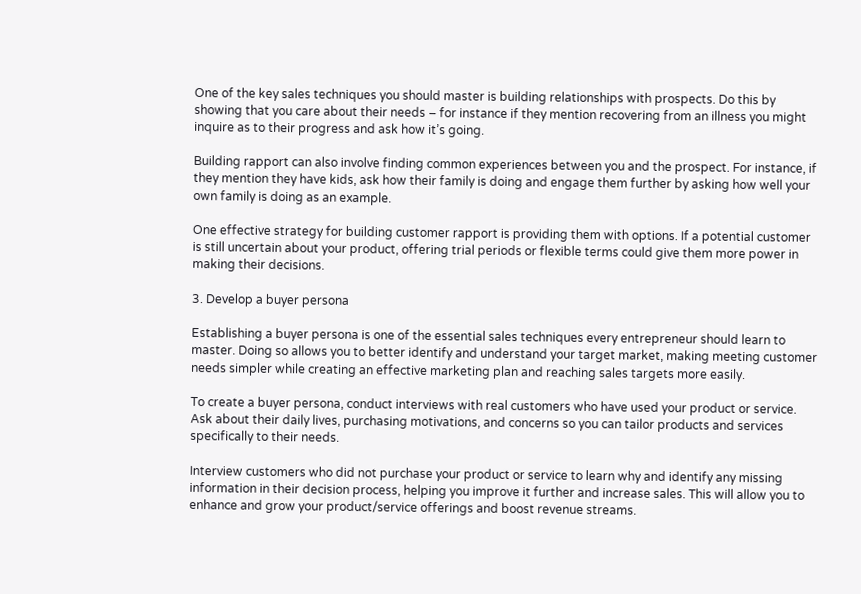One of the key sales techniques you should master is building relationships with prospects. Do this by showing that you care about their needs – for instance if they mention recovering from an illness you might inquire as to their progress and ask how it’s going.

Building rapport can also involve finding common experiences between you and the prospect. For instance, if they mention they have kids, ask how their family is doing and engage them further by asking how well your own family is doing as an example.

One effective strategy for building customer rapport is providing them with options. If a potential customer is still uncertain about your product, offering trial periods or flexible terms could give them more power in making their decisions.

3. Develop a buyer persona

Establishing a buyer persona is one of the essential sales techniques every entrepreneur should learn to master. Doing so allows you to better identify and understand your target market, making meeting customer needs simpler while creating an effective marketing plan and reaching sales targets more easily.

To create a buyer persona, conduct interviews with real customers who have used your product or service. Ask about their daily lives, purchasing motivations, and concerns so you can tailor products and services specifically to their needs.

Interview customers who did not purchase your product or service to learn why and identify any missing information in their decision process, helping you improve it further and increase sales. This will allow you to enhance and grow your product/service offerings and boost revenue streams.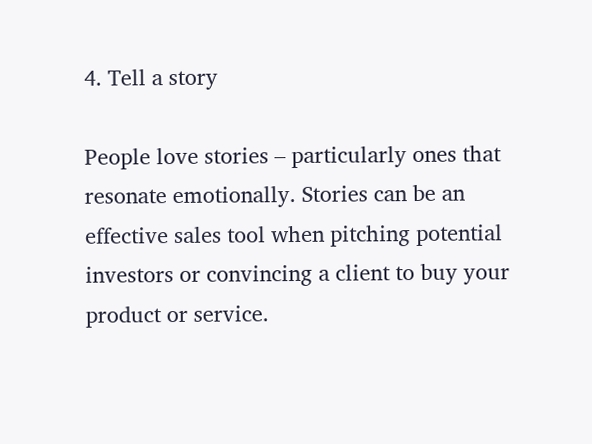4. Tell a story

People love stories – particularly ones that resonate emotionally. Stories can be an effective sales tool when pitching potential investors or convincing a client to buy your product or service.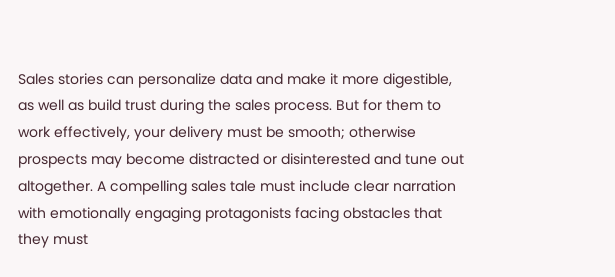Sales stories can personalize data and make it more digestible, as well as build trust during the sales process. But for them to work effectively, your delivery must be smooth; otherwise prospects may become distracted or disinterested and tune out altogether. A compelling sales tale must include clear narration with emotionally engaging protagonists facing obstacles that they must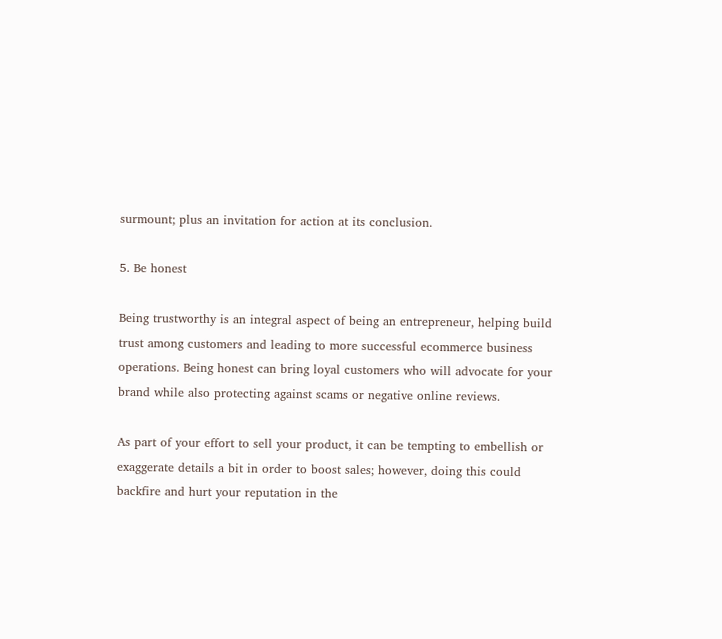surmount; plus an invitation for action at its conclusion.

5. Be honest

Being trustworthy is an integral aspect of being an entrepreneur, helping build trust among customers and leading to more successful ecommerce business operations. Being honest can bring loyal customers who will advocate for your brand while also protecting against scams or negative online reviews.

As part of your effort to sell your product, it can be tempting to embellish or exaggerate details a bit in order to boost sales; however, doing this could backfire and hurt your reputation in the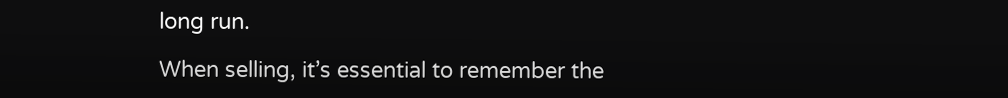long run.

When selling, it’s essential to remember the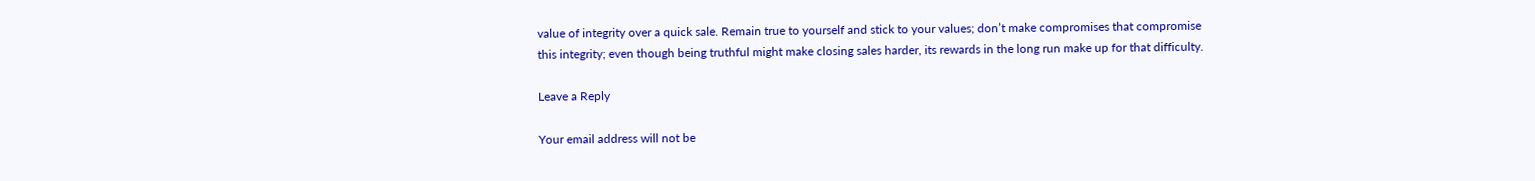value of integrity over a quick sale. Remain true to yourself and stick to your values; don’t make compromises that compromise this integrity; even though being truthful might make closing sales harder, its rewards in the long run make up for that difficulty.

Leave a Reply

Your email address will not be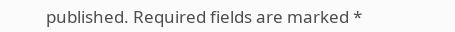published. Required fields are marked *